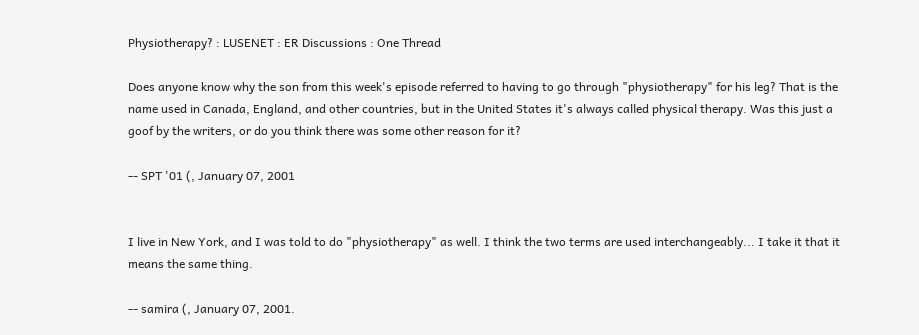Physiotherapy? : LUSENET : ER Discussions : One Thread

Does anyone know why the son from this week's episode referred to having to go through "physiotherapy" for his leg? That is the name used in Canada, England, and other countries, but in the United States it's always called physical therapy. Was this just a goof by the writers, or do you think there was some other reason for it?

-- SPT '01 (, January 07, 2001


I live in New York, and I was told to do "physiotherapy" as well. I think the two terms are used interchangeably... I take it that it means the same thing.

-- samira (, January 07, 2001.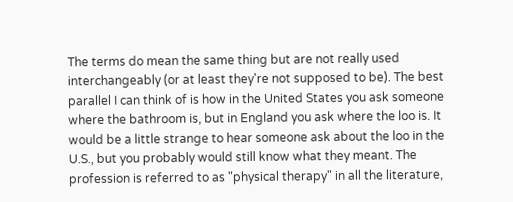The terms do mean the same thing but are not really used interchangeably (or at least they're not supposed to be). The best parallel I can think of is how in the United States you ask someone where the bathroom is, but in England you ask where the loo is. It would be a little strange to hear someone ask about the loo in the U.S., but you probably would still know what they meant. The profession is referred to as "physical therapy" in all the literature,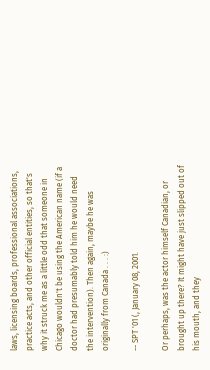laws, licensing boards, professional associations, practice acts, and other official entities, so that's why it struck me as a little odd that someone in Chicago wouldn't be using the American name (if a doctor had presumably told him he would need the intervention). Then again, maybe he was originally from Canada . . . :)

-- SPT '01 (, January 08, 2001.

Or perhaps, was the actor himself Canadian, or brought up there? It might have just slipped out of his mouth, and they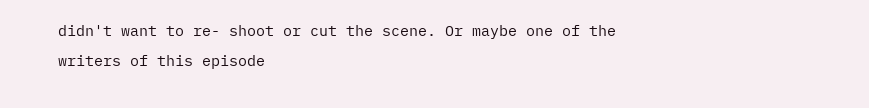didn't want to re- shoot or cut the scene. Or maybe one of the writers of this episode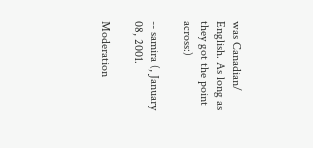was Canadian/ English. As long as they got the point across:)

-- samira (, January 08, 2001.

Moderation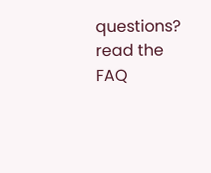questions? read the FAQ